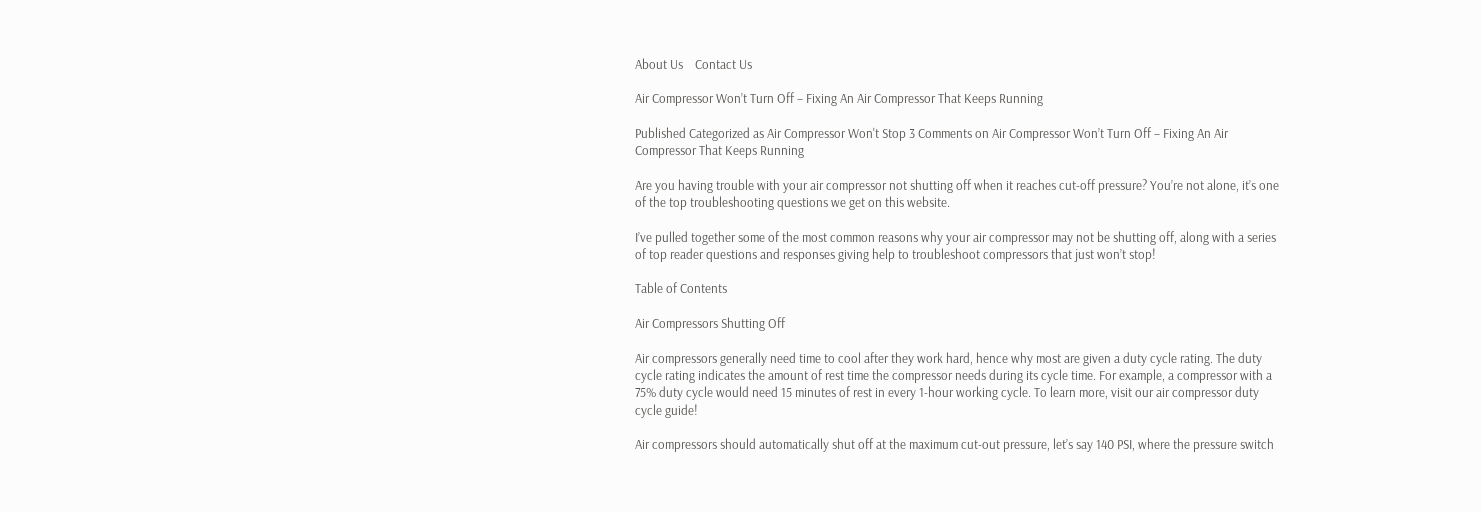About Us    Contact Us

Air Compressor Won’t Turn Off – Fixing An Air Compressor That Keeps Running

Published Categorized as Air Compressor Won't Stop 3 Comments on Air Compressor Won’t Turn Off – Fixing An Air Compressor That Keeps Running

Are you having trouble with your air compressor not shutting off when it reaches cut-off pressure? You’re not alone, it’s one of the top troubleshooting questions we get on this website.

I’ve pulled together some of the most common reasons why your air compressor may not be shutting off, along with a series of top reader questions and responses giving help to troubleshoot compressors that just won’t stop!

Table of Contents

Air Compressors Shutting Off

Air compressors generally need time to cool after they work hard, hence why most are given a duty cycle rating. The duty cycle rating indicates the amount of rest time the compressor needs during its cycle time. For example, a compressor with a 75% duty cycle would need 15 minutes of rest in every 1-hour working cycle. To learn more, visit our air compressor duty cycle guide!

Air compressors should automatically shut off at the maximum cut-out pressure, let’s say 140 PSI, where the pressure switch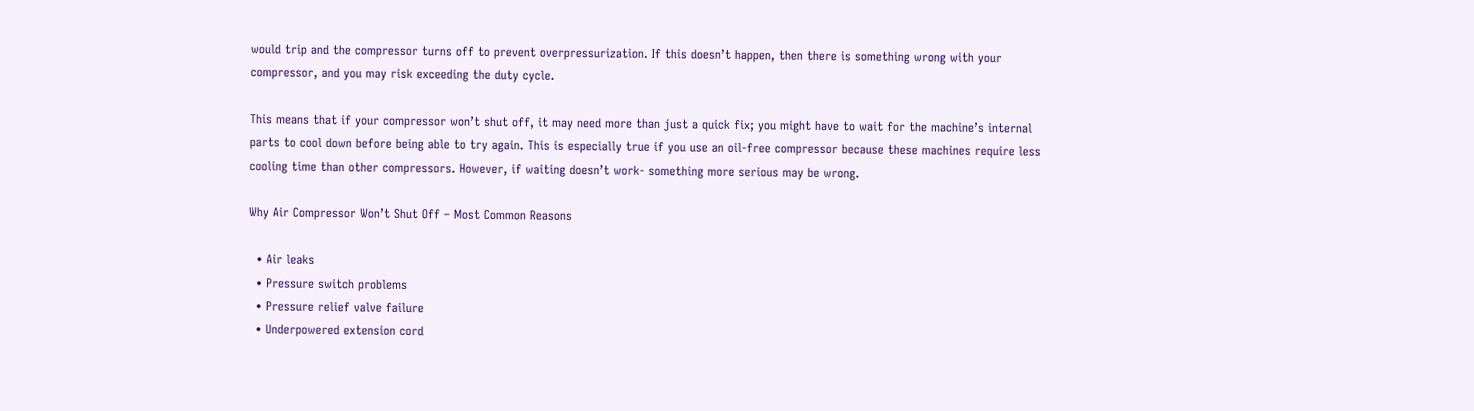would trip and the compressor turns off to prevent overpressurization. If this doesn’t happen, then there is something wrong with your compressor, and you may risk exceeding the duty cycle.

This means that if your compressor won’t shut off, it may need more than just a quick fix; you might have to wait for the machine’s internal parts to cool down before being able to try again. This is especially true if you use an oil-free compressor because these machines require less cooling time than other compressors. However, if waiting doesn’t work- something more serious may be wrong.

Why Air Compressor Won’t Shut Off – Most Common Reasons

  • Air leaks
  • Pressure switch problems
  • Pressure relief valve failure
  • Underpowered extension cord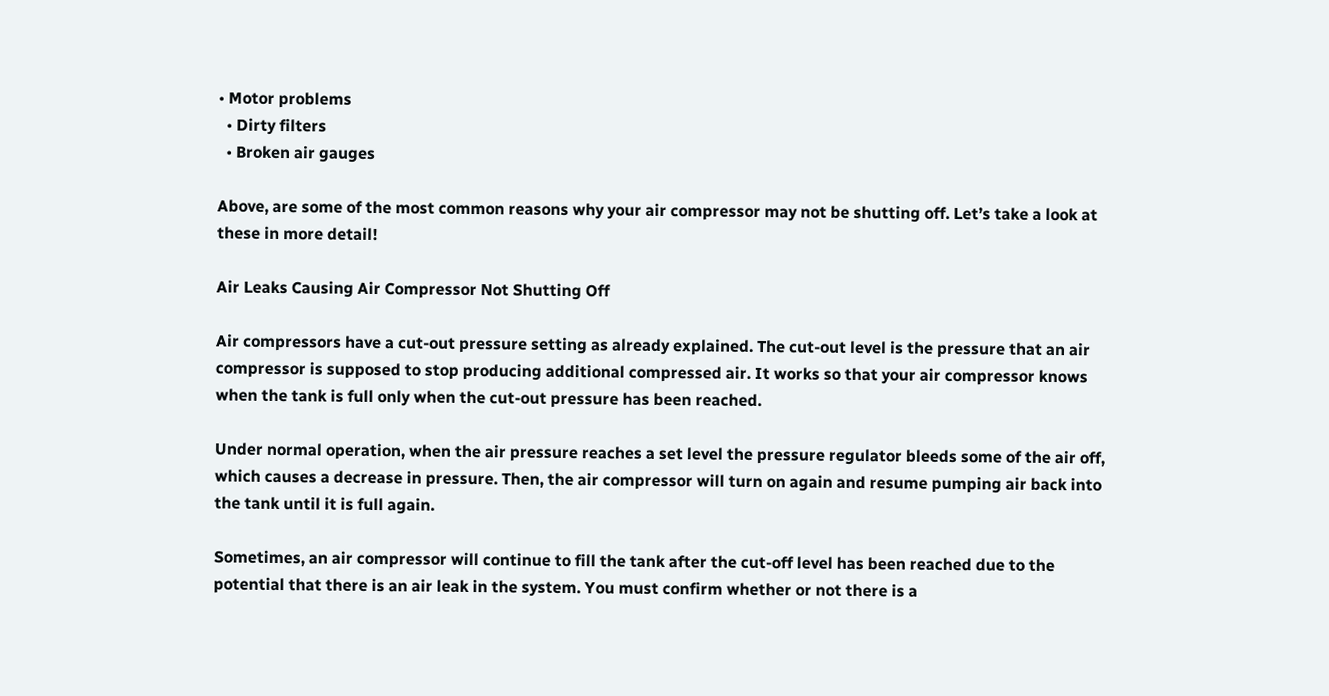• Motor problems
  • Dirty filters
  • Broken air gauges

Above, are some of the most common reasons why your air compressor may not be shutting off. Let’s take a look at these in more detail!

Air Leaks Causing Air Compressor Not Shutting Off

Air compressors have a cut-out pressure setting as already explained. The cut-out level is the pressure that an air compressor is supposed to stop producing additional compressed air. It works so that your air compressor knows when the tank is full only when the cut-out pressure has been reached.

Under normal operation, when the air pressure reaches a set level the pressure regulator bleeds some of the air off, which causes a decrease in pressure. Then, the air compressor will turn on again and resume pumping air back into the tank until it is full again.

Sometimes, an air compressor will continue to fill the tank after the cut-off level has been reached due to the potential that there is an air leak in the system. You must confirm whether or not there is a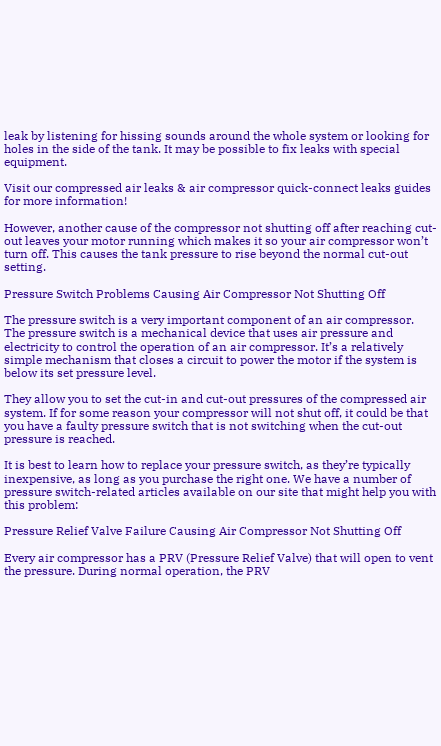leak by listening for hissing sounds around the whole system or looking for holes in the side of the tank. It may be possible to fix leaks with special equipment.

Visit our compressed air leaks & air compressor quick-connect leaks guides for more information!

However, another cause of the compressor not shutting off after reaching cut-out leaves your motor running which makes it so your air compressor won’t turn off. This causes the tank pressure to rise beyond the normal cut-out setting.

Pressure Switch Problems Causing Air Compressor Not Shutting Off

The pressure switch is a very important component of an air compressor. The pressure switch is a mechanical device that uses air pressure and electricity to control the operation of an air compressor. It’s a relatively simple mechanism that closes a circuit to power the motor if the system is below its set pressure level.

They allow you to set the cut-in and cut-out pressures of the compressed air system. If for some reason your compressor will not shut off, it could be that you have a faulty pressure switch that is not switching when the cut-out pressure is reached.

It is best to learn how to replace your pressure switch, as they’re typically inexpensive, as long as you purchase the right one. We have a number of pressure switch-related articles available on our site that might help you with this problem:

Pressure Relief Valve Failure Causing Air Compressor Not Shutting Off

Every air compressor has a PRV (Pressure Relief Valve) that will open to vent the pressure. During normal operation, the PRV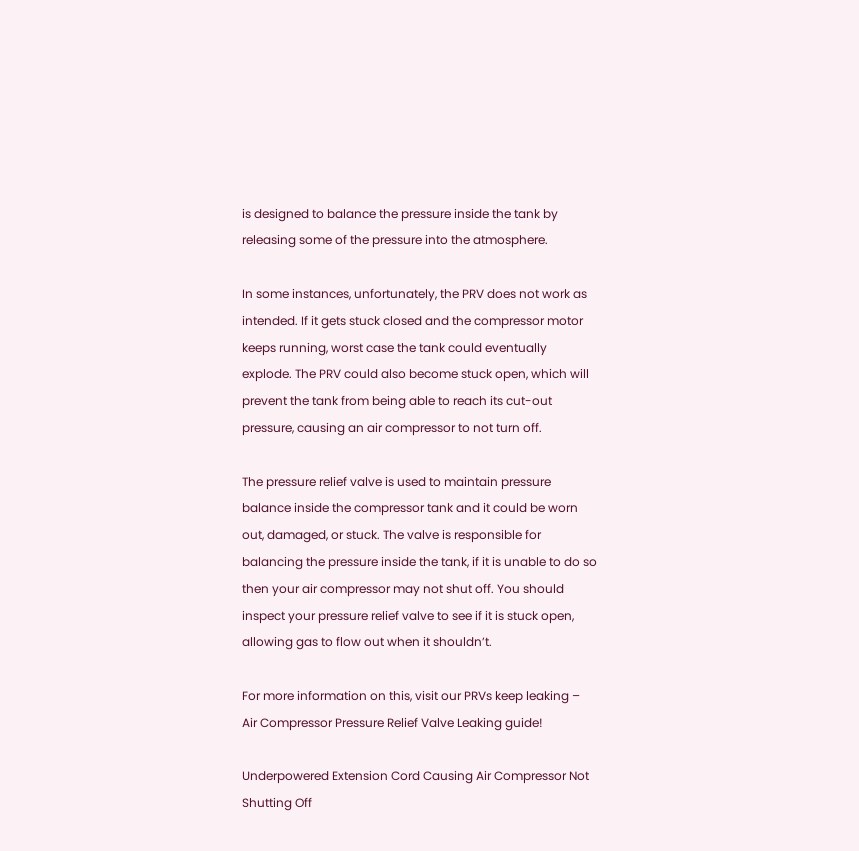is designed to balance the pressure inside the tank by releasing some of the pressure into the atmosphere.

In some instances, unfortunately, the PRV does not work as intended. If it gets stuck closed and the compressor motor keeps running, worst case the tank could eventually explode. The PRV could also become stuck open, which will prevent the tank from being able to reach its cut-out pressure, causing an air compressor to not turn off.

The pressure relief valve is used to maintain pressure balance inside the compressor tank and it could be worn out, damaged, or stuck. The valve is responsible for balancing the pressure inside the tank, if it is unable to do so then your air compressor may not shut off. You should inspect your pressure relief valve to see if it is stuck open, allowing gas to flow out when it shouldn’t.

For more information on this, visit our PRVs keep leaking – Air Compressor Pressure Relief Valve Leaking guide!

Underpowered Extension Cord Causing Air Compressor Not Shutting Off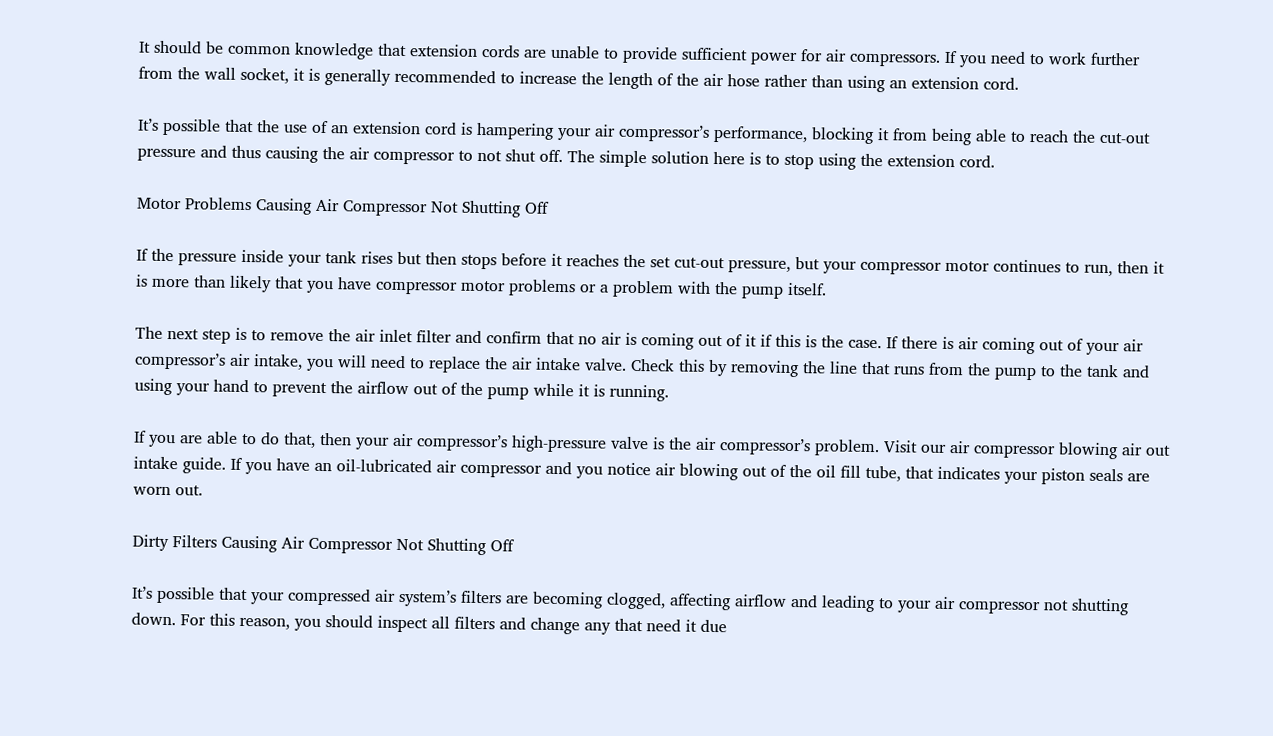It should be common knowledge that extension cords are unable to provide sufficient power for air compressors. If you need to work further from the wall socket, it is generally recommended to increase the length of the air hose rather than using an extension cord.

It’s possible that the use of an extension cord is hampering your air compressor’s performance, blocking it from being able to reach the cut-out pressure and thus causing the air compressor to not shut off. The simple solution here is to stop using the extension cord.

Motor Problems Causing Air Compressor Not Shutting Off

If the pressure inside your tank rises but then stops before it reaches the set cut-out pressure, but your compressor motor continues to run, then it is more than likely that you have compressor motor problems or a problem with the pump itself.

The next step is to remove the air inlet filter and confirm that no air is coming out of it if this is the case. If there is air coming out of your air compressor’s air intake, you will need to replace the air intake valve. Check this by removing the line that runs from the pump to the tank and using your hand to prevent the airflow out of the pump while it is running.

If you are able to do that, then your air compressor’s high-pressure valve is the air compressor’s problem. Visit our air compressor blowing air out intake guide. If you have an oil-lubricated air compressor and you notice air blowing out of the oil fill tube, that indicates your piston seals are worn out.

Dirty Filters Causing Air Compressor Not Shutting Off

It’s possible that your compressed air system’s filters are becoming clogged, affecting airflow and leading to your air compressor not shutting down. For this reason, you should inspect all filters and change any that need it due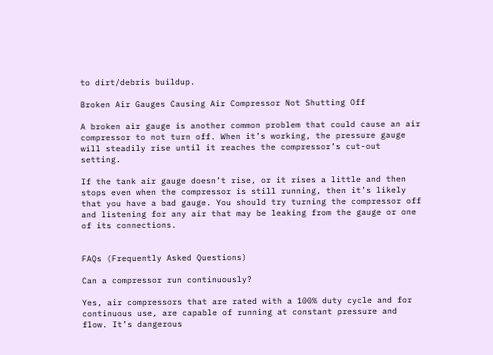to dirt/debris buildup.

Broken Air Gauges Causing Air Compressor Not Shutting Off

A broken air gauge is another common problem that could cause an air compressor to not turn off. When it’s working, the pressure gauge will steadily rise until it reaches the compressor’s cut-out setting.

If the tank air gauge doesn’t rise, or it rises a little and then stops even when the compressor is still running, then it’s likely that you have a bad gauge. You should try turning the compressor off and listening for any air that may be leaking from the gauge or one of its connections.


FAQs (Frequently Asked Questions)

Can a compressor run continuously?

Yes, air compressors that are rated with a 100% duty cycle and for continuous use, are capable of running at constant pressure and flow. It’s dangerous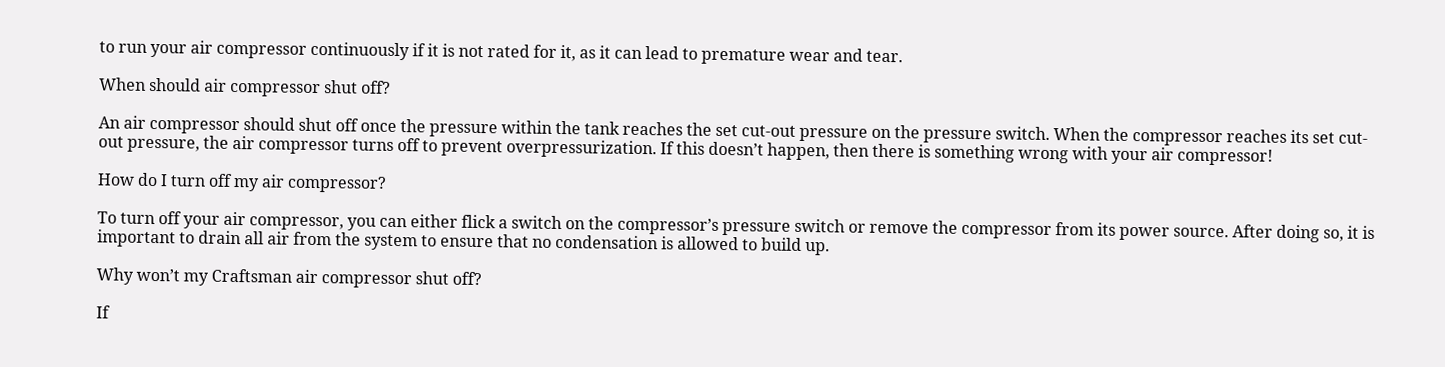to run your air compressor continuously if it is not rated for it, as it can lead to premature wear and tear.

When should air compressor shut off?

An air compressor should shut off once the pressure within the tank reaches the set cut-out pressure on the pressure switch. When the compressor reaches its set cut-out pressure, the air compressor turns off to prevent overpressurization. If this doesn’t happen, then there is something wrong with your air compressor!

How do I turn off my air compressor?

To turn off your air compressor, you can either flick a switch on the compressor’s pressure switch or remove the compressor from its power source. After doing so, it is important to drain all air from the system to ensure that no condensation is allowed to build up.

Why won’t my Craftsman air compressor shut off?

If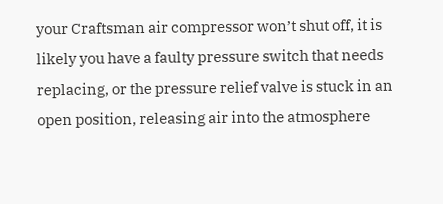your Craftsman air compressor won’t shut off, it is likely you have a faulty pressure switch that needs replacing, or the pressure relief valve is stuck in an open position, releasing air into the atmosphere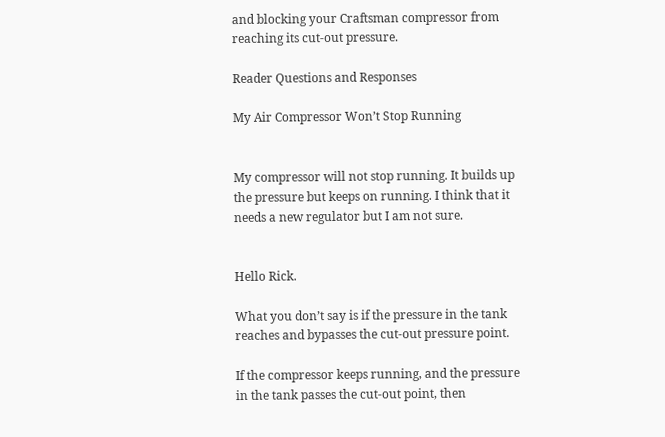and blocking your Craftsman compressor from reaching its cut-out pressure.

Reader Questions and Responses

My Air Compressor Won’t Stop Running


My compressor will not stop running. It builds up the pressure but keeps on running. I think that it needs a new regulator but I am not sure.


Hello Rick.

What you don’t say is if the pressure in the tank reaches and bypasses the cut-out pressure point.

If the compressor keeps running, and the pressure in the tank passes the cut-out point, then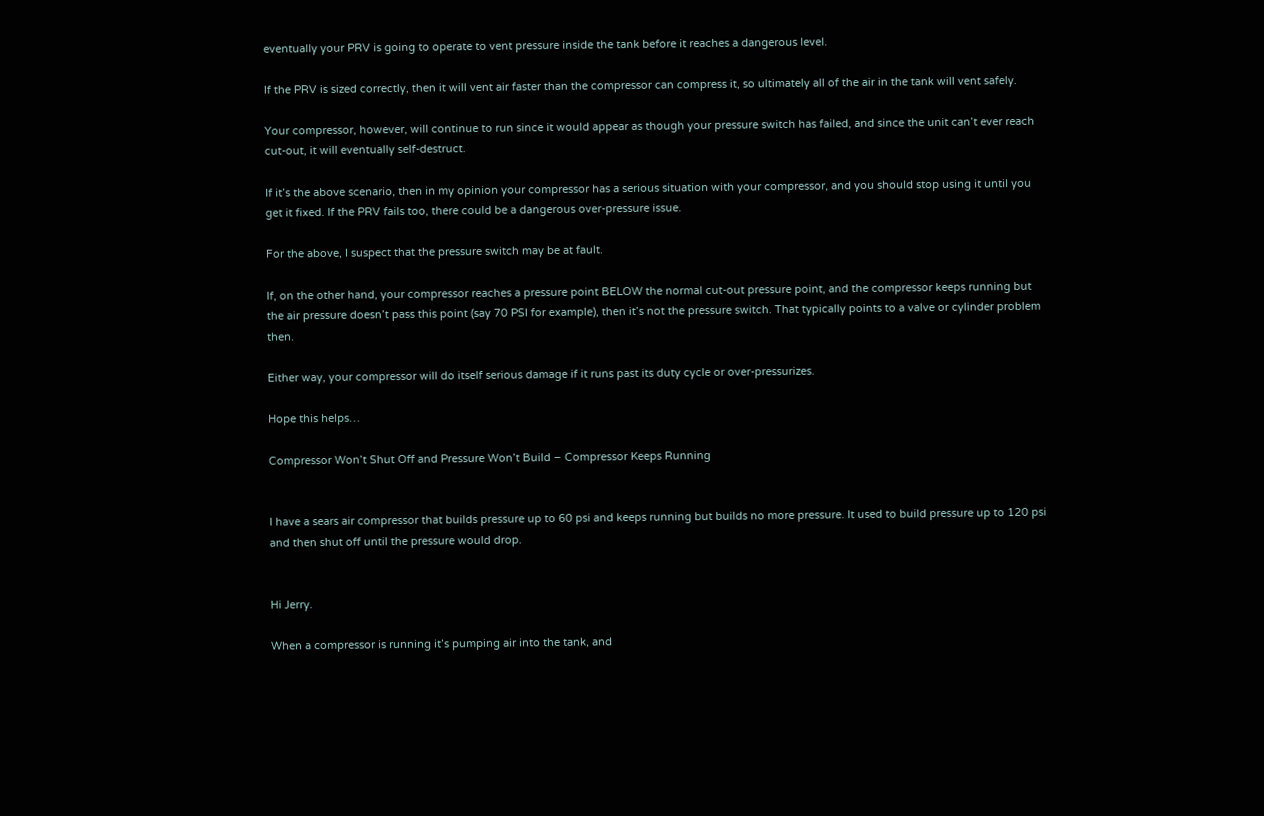eventually your PRV is going to operate to vent pressure inside the tank before it reaches a dangerous level.

If the PRV is sized correctly, then it will vent air faster than the compressor can compress it, so ultimately all of the air in the tank will vent safely.

Your compressor, however, will continue to run since it would appear as though your pressure switch has failed, and since the unit can’t ever reach cut-out, it will eventually self-destruct.

If it’s the above scenario, then in my opinion your compressor has a serious situation with your compressor, and you should stop using it until you get it fixed. If the PRV fails too, there could be a dangerous over-pressure issue.

For the above, I suspect that the pressure switch may be at fault.

If, on the other hand, your compressor reaches a pressure point BELOW the normal cut-out pressure point, and the compressor keeps running but the air pressure doesn’t pass this point (say 70 PSI for example), then it’s not the pressure switch. That typically points to a valve or cylinder problem then.

Either way, your compressor will do itself serious damage if it runs past its duty cycle or over-pressurizes.

Hope this helps…

Compressor Won’t Shut Off and Pressure Won’t Build – Compressor Keeps Running


I have a sears air compressor that builds pressure up to 60 psi and keeps running but builds no more pressure. It used to build pressure up to 120 psi and then shut off until the pressure would drop.


Hi Jerry.

When a compressor is running it’s pumping air into the tank, and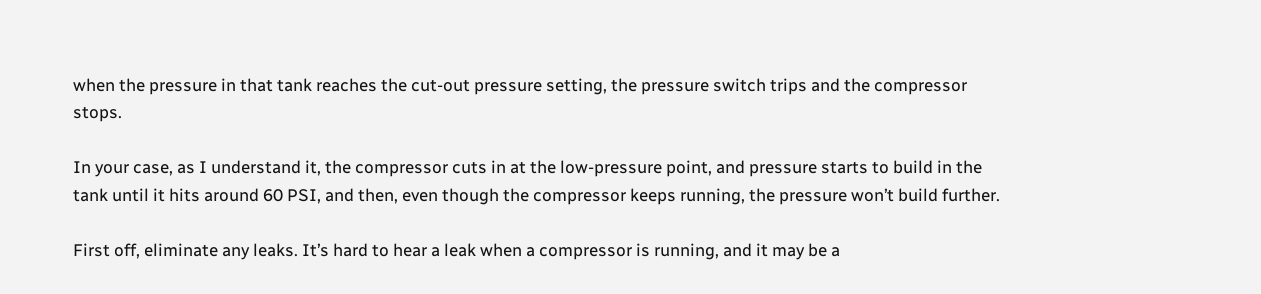when the pressure in that tank reaches the cut-out pressure setting, the pressure switch trips and the compressor stops.

In your case, as I understand it, the compressor cuts in at the low-pressure point, and pressure starts to build in the tank until it hits around 60 PSI, and then, even though the compressor keeps running, the pressure won’t build further.

First off, eliminate any leaks. It’s hard to hear a leak when a compressor is running, and it may be a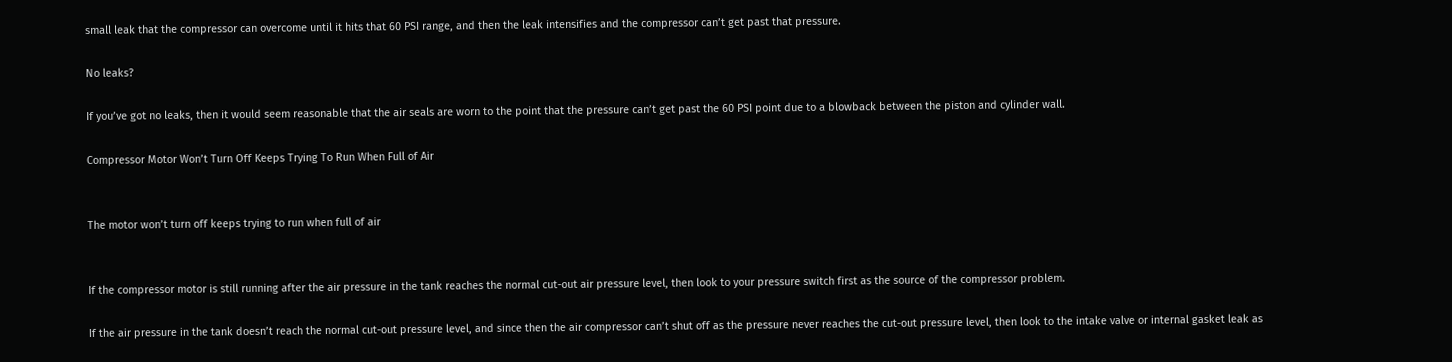small leak that the compressor can overcome until it hits that 60 PSI range, and then the leak intensifies and the compressor can’t get past that pressure.

No leaks?

If you’ve got no leaks, then it would seem reasonable that the air seals are worn to the point that the pressure can’t get past the 60 PSI point due to a blowback between the piston and cylinder wall.

Compressor Motor Won’t Turn Off Keeps Trying To Run When Full of Air


The motor won’t turn off keeps trying to run when full of air


If the compressor motor is still running after the air pressure in the tank reaches the normal cut-out air pressure level, then look to your pressure switch first as the source of the compressor problem.

If the air pressure in the tank doesn’t reach the normal cut-out pressure level, and since then the air compressor can’t shut off as the pressure never reaches the cut-out pressure level, then look to the intake valve or internal gasket leak as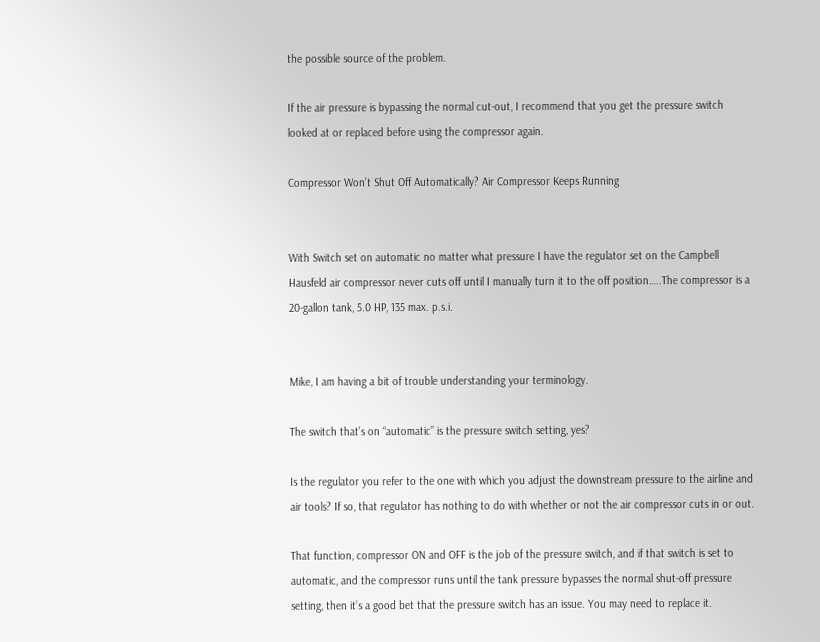the possible source of the problem.

If the air pressure is bypassing the normal cut-out, I recommend that you get the pressure switch looked at or replaced before using the compressor again.

Compressor Won’t Shut Off Automatically? Air Compressor Keeps Running


With Switch set on automatic no matter what pressure I have the regulator set on the Campbell Hausfeld air compressor never cuts off until I manually turn it to the off position…..The compressor is a 20-gallon tank, 5.0 HP, 135 max. p.s.i.


Mike, I am having a bit of trouble understanding your terminology.

The switch that’s on “automatic” is the pressure switch setting, yes?

Is the regulator you refer to the one with which you adjust the downstream pressure to the airline and air tools? If so, that regulator has nothing to do with whether or not the air compressor cuts in or out.

That function, compressor ON and OFF is the job of the pressure switch, and if that switch is set to automatic, and the compressor runs until the tank pressure bypasses the normal shut-off pressure setting, then it’s a good bet that the pressure switch has an issue. You may need to replace it.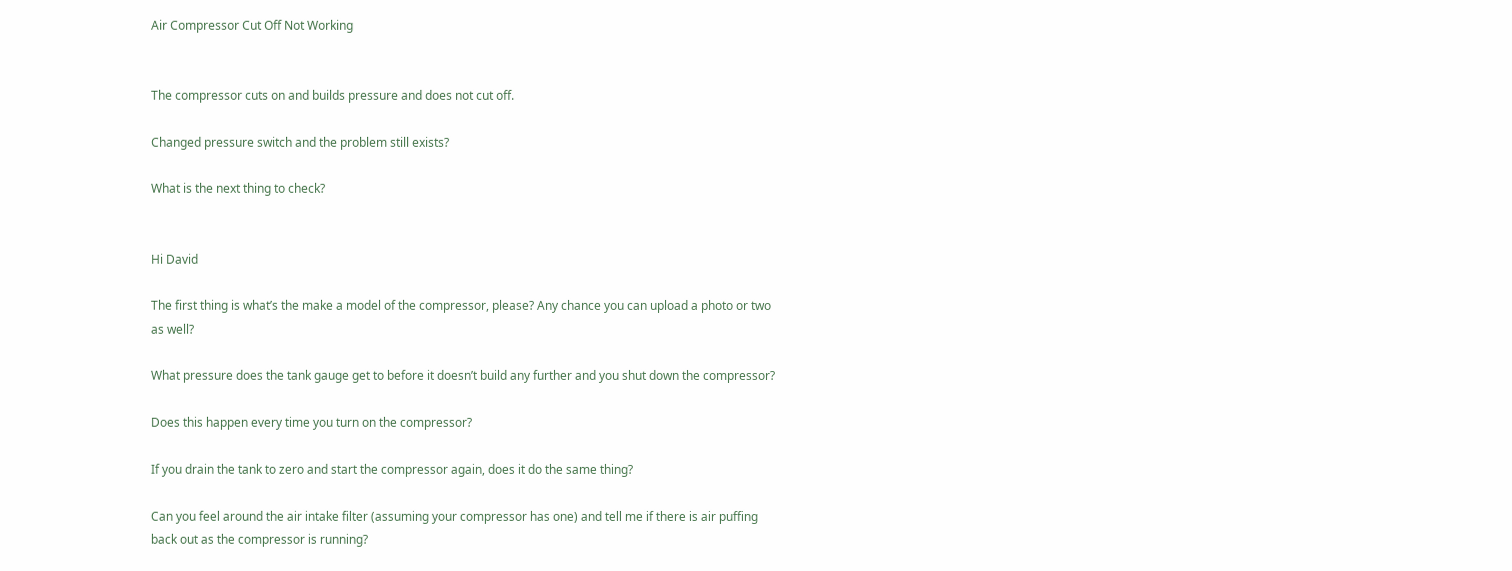Air Compressor Cut Off Not Working


The compressor cuts on and builds pressure and does not cut off.

Changed pressure switch and the problem still exists?

What is the next thing to check?


Hi David

The first thing is what’s the make a model of the compressor, please? Any chance you can upload a photo or two as well?

What pressure does the tank gauge get to before it doesn’t build any further and you shut down the compressor?

Does this happen every time you turn on the compressor?

If you drain the tank to zero and start the compressor again, does it do the same thing?

Can you feel around the air intake filter (assuming your compressor has one) and tell me if there is air puffing back out as the compressor is running?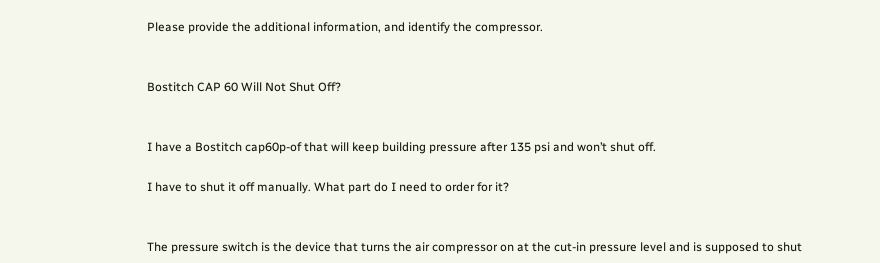Please provide the additional information, and identify the compressor.


Bostitch CAP 60 Will Not Shut Off?


I have a Bostitch cap60p-of that will keep building pressure after 135 psi and won’t shut off.

I have to shut it off manually. What part do I need to order for it?


The pressure switch is the device that turns the air compressor on at the cut-in pressure level and is supposed to shut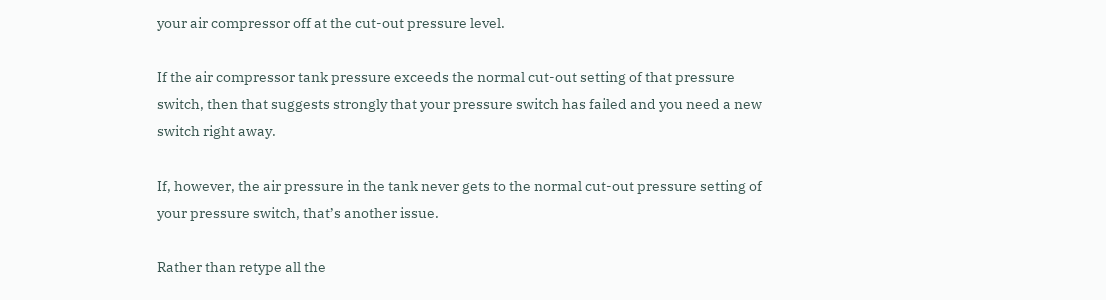your air compressor off at the cut-out pressure level.

If the air compressor tank pressure exceeds the normal cut-out setting of that pressure switch, then that suggests strongly that your pressure switch has failed and you need a new switch right away.

If, however, the air pressure in the tank never gets to the normal cut-out pressure setting of your pressure switch, that’s another issue.

Rather than retype all the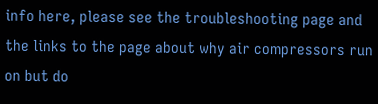info here, please see the troubleshooting page and the links to the page about why air compressors run on but do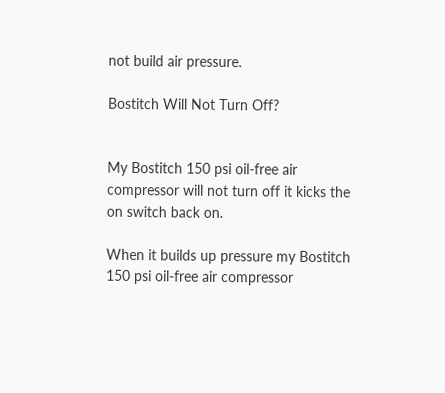not build air pressure.

Bostitch Will Not Turn Off?


My Bostitch 150 psi oil-free air compressor will not turn off it kicks the on switch back on.

When it builds up pressure my Bostitch 150 psi oil-free air compressor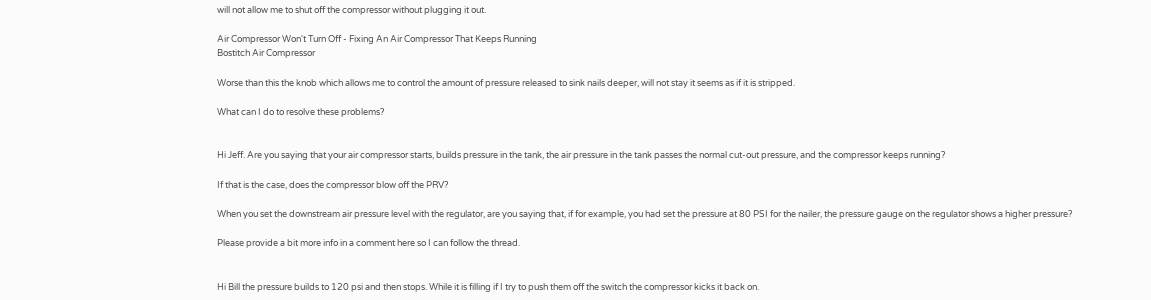will not allow me to shut off the compressor without plugging it out.

Air Compressor Won't Turn Off - Fixing An Air Compressor That Keeps Running
Bostitch Air Compressor

Worse than this the knob which allows me to control the amount of pressure released to sink nails deeper, will not stay it seems as if it is stripped.

What can I do to resolve these problems?


Hi Jeff. Are you saying that your air compressor starts, builds pressure in the tank, the air pressure in the tank passes the normal cut-out pressure, and the compressor keeps running?

If that is the case, does the compressor blow off the PRV?

When you set the downstream air pressure level with the regulator, are you saying that, if for example, you had set the pressure at 80 PSI for the nailer, the pressure gauge on the regulator shows a higher pressure?

Please provide a bit more info in a comment here so I can follow the thread.


Hi Bill the pressure builds to 120 psi and then stops. While it is filling if I try to push them off the switch the compressor kicks it back on.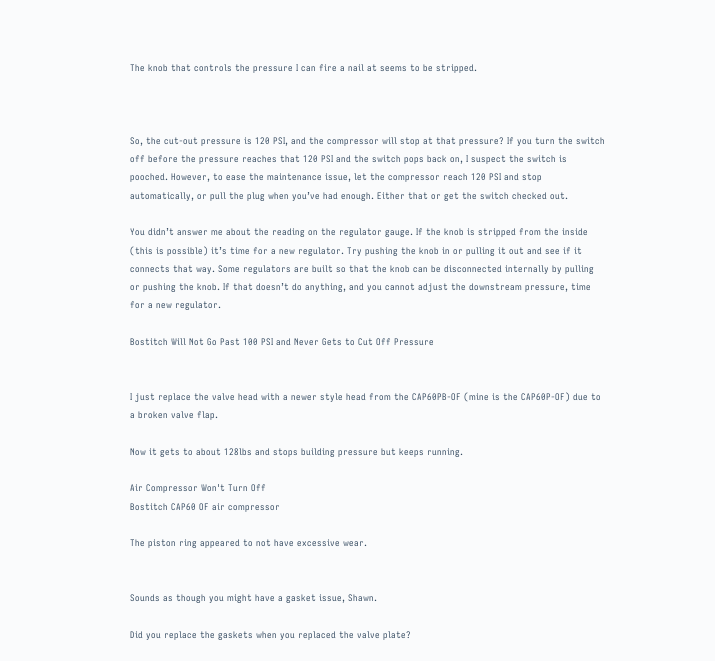The knob that controls the pressure I can fire a nail at seems to be stripped.



So, the cut-out pressure is 120 PSI, and the compressor will stop at that pressure? If you turn the switch off before the pressure reaches that 120 PSI and the switch pops back on, I suspect the switch is pooched. However, to ease the maintenance issue, let the compressor reach 120 PSI and stop automatically, or pull the plug when you’ve had enough. Either that or get the switch checked out.

You didn’t answer me about the reading on the regulator gauge. If the knob is stripped from the inside (this is possible) it’s time for a new regulator. Try pushing the knob in or pulling it out and see if it connects that way. Some regulators are built so that the knob can be disconnected internally by pulling or pushing the knob. If that doesn’t do anything, and you cannot adjust the downstream pressure, time for a new regulator.

Bostitch Will Not Go Past 100 PSI and Never Gets to Cut Off Pressure


I just replace the valve head with a newer style head from the CAP60PB-OF (mine is the CAP60P-OF) due to a broken valve flap.

Now it gets to about 128lbs and stops building pressure but keeps running.

Air Compressor Won't Turn Off
Bostitch CAP60 OF air compressor

The piston ring appeared to not have excessive wear.


Sounds as though you might have a gasket issue, Shawn.

Did you replace the gaskets when you replaced the valve plate?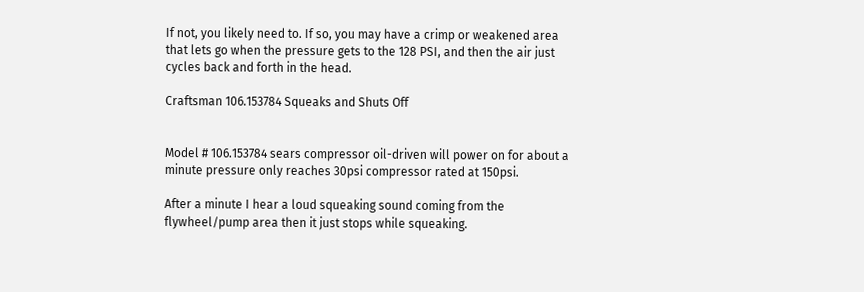If not, you likely need to. If so, you may have a crimp or weakened area that lets go when the pressure gets to the 128 PSI, and then the air just cycles back and forth in the head.

Craftsman 106.153784 Squeaks and Shuts Off


Model # 106.153784 sears compressor oil-driven will power on for about a minute pressure only reaches 30psi compressor rated at 150psi.

After a minute I hear a loud squeaking sound coming from the flywheel/pump area then it just stops while squeaking.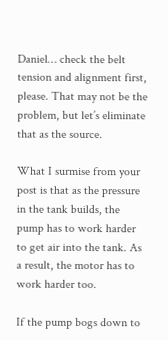Daniel… check the belt tension and alignment first, please. That may not be the problem, but let’s eliminate that as the source.

What I surmise from your post is that as the pressure in the tank builds, the pump has to work harder to get air into the tank. As a result, the motor has to work harder too.

If the pump bogs down to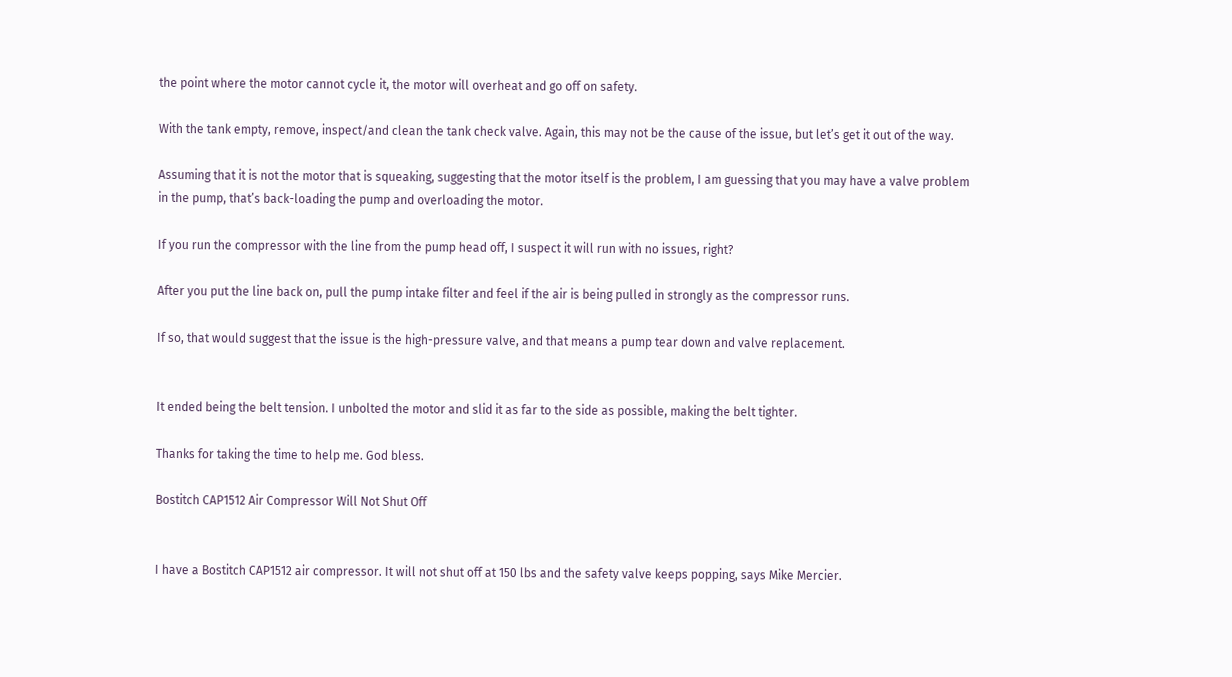the point where the motor cannot cycle it, the motor will overheat and go off on safety.

With the tank empty, remove, inspect/and clean the tank check valve. Again, this may not be the cause of the issue, but let’s get it out of the way.

Assuming that it is not the motor that is squeaking, suggesting that the motor itself is the problem, I am guessing that you may have a valve problem in the pump, that’s back-loading the pump and overloading the motor.

If you run the compressor with the line from the pump head off, I suspect it will run with no issues, right?

After you put the line back on, pull the pump intake filter and feel if the air is being pulled in strongly as the compressor runs.

If so, that would suggest that the issue is the high-pressure valve, and that means a pump tear down and valve replacement.


It ended being the belt tension. I unbolted the motor and slid it as far to the side as possible, making the belt tighter.

Thanks for taking the time to help me. God bless.

Bostitch CAP1512 Air Compressor Will Not Shut Off


I have a Bostitch CAP1512 air compressor. It will not shut off at 150 lbs and the safety valve keeps popping, says Mike Mercier.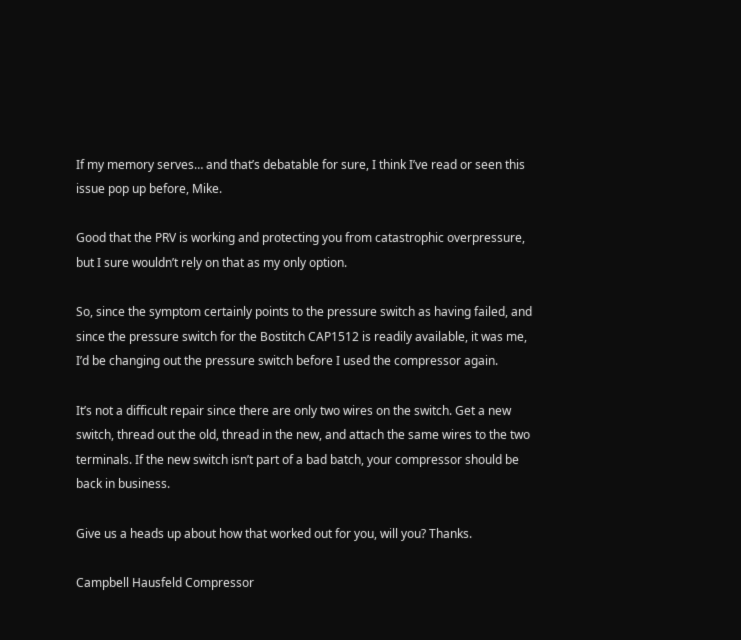If my memory serves… and that’s debatable for sure, I think I’ve read or seen this issue pop up before, Mike.

Good that the PRV is working and protecting you from catastrophic overpressure, but I sure wouldn’t rely on that as my only option.

So, since the symptom certainly points to the pressure switch as having failed, and since the pressure switch for the Bostitch CAP1512 is readily available, it was me, I’d be changing out the pressure switch before I used the compressor again.

It’s not a difficult repair since there are only two wires on the switch. Get a new switch, thread out the old, thread in the new, and attach the same wires to the two terminals. If the new switch isn’t part of a bad batch, your compressor should be back in business.

Give us a heads up about how that worked out for you, will you? Thanks.

Campbell Hausfeld Compressor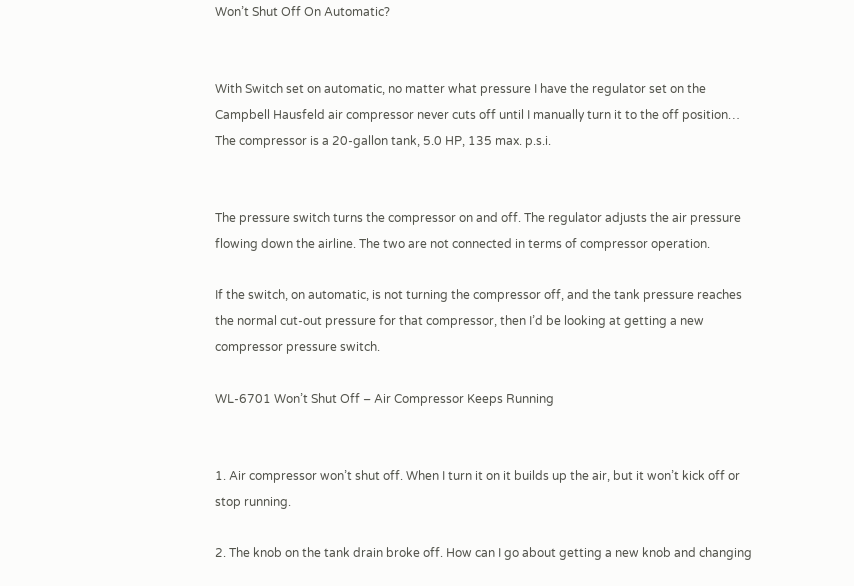Won’t Shut Off On Automatic?


With Switch set on automatic, no matter what pressure I have the regulator set on the Campbell Hausfeld air compressor never cuts off until I manually turn it to the off position… The compressor is a 20-gallon tank, 5.0 HP, 135 max. p.s.i.


The pressure switch turns the compressor on and off. The regulator adjusts the air pressure flowing down the airline. The two are not connected in terms of compressor operation.

If the switch, on automatic, is not turning the compressor off, and the tank pressure reaches the normal cut-out pressure for that compressor, then I’d be looking at getting a new compressor pressure switch.

WL-6701 Won’t Shut Off – Air Compressor Keeps Running


1. Air compressor won’t shut off. When I turn it on it builds up the air, but it won’t kick off or stop running.

2. The knob on the tank drain broke off. How can I go about getting a new knob and changing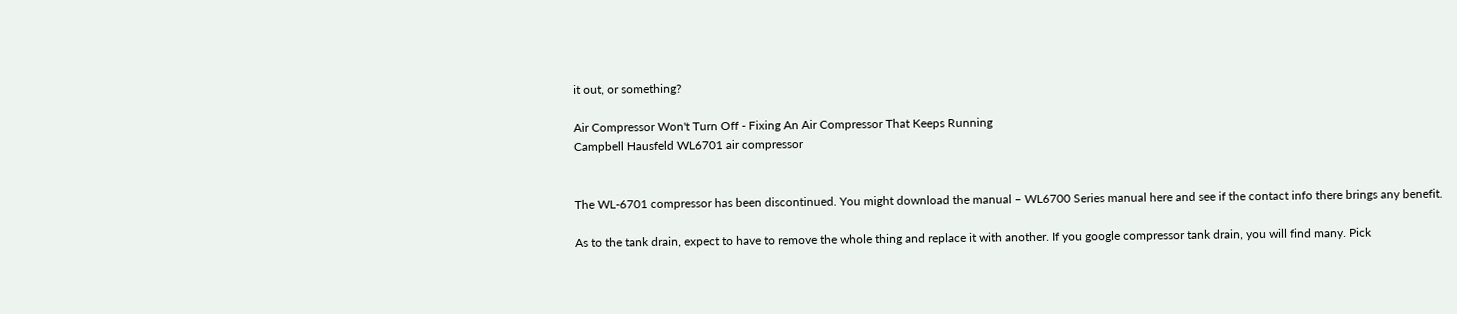it out, or something?

Air Compressor Won't Turn Off - Fixing An Air Compressor That Keeps Running
Campbell Hausfeld WL6701 air compressor


The WL-6701 compressor has been discontinued. You might download the manual – WL6700 Series manual here and see if the contact info there brings any benefit.

As to the tank drain, expect to have to remove the whole thing and replace it with another. If you google compressor tank drain, you will find many. Pick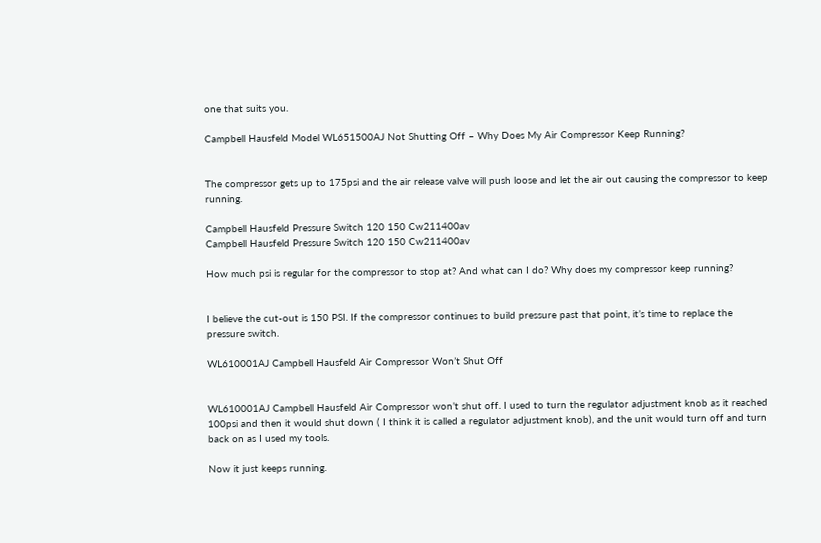one that suits you.

Campbell Hausfeld Model WL651500AJ Not Shutting Off – Why Does My Air Compressor Keep Running?


The compressor gets up to 175psi and the air release valve will push loose and let the air out causing the compressor to keep running.

Campbell Hausfeld Pressure Switch 120 150 Cw211400av
Campbell Hausfeld Pressure Switch 120 150 Cw211400av

How much psi is regular for the compressor to stop at? And what can I do? Why does my compressor keep running?


I believe the cut-out is 150 PSI. If the compressor continues to build pressure past that point, it’s time to replace the pressure switch.

WL610001AJ Campbell Hausfeld Air Compressor Won’t Shut Off


WL610001AJ Campbell Hausfeld Air Compressor won’t shut off. I used to turn the regulator adjustment knob as it reached 100psi and then it would shut down ( I think it is called a regulator adjustment knob), and the unit would turn off and turn back on as I used my tools.

Now it just keeps running.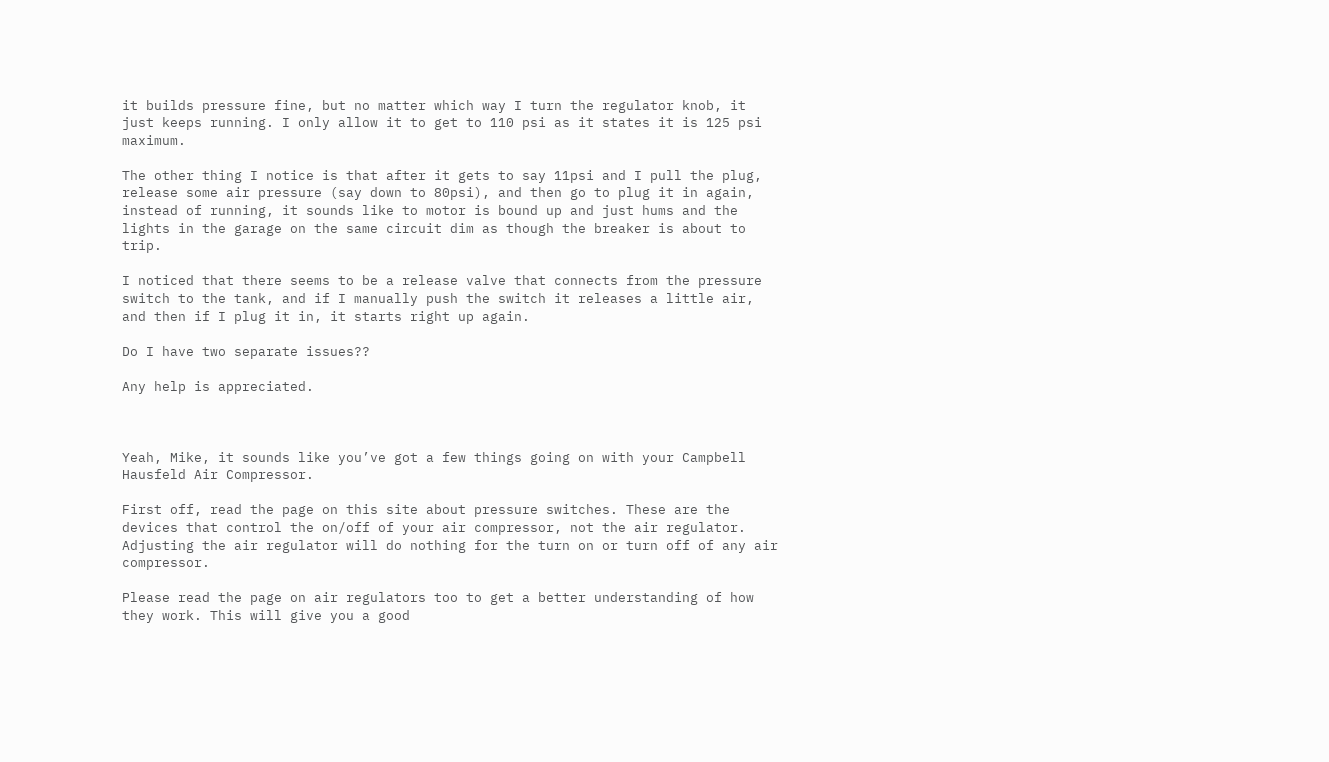it builds pressure fine, but no matter which way I turn the regulator knob, it just keeps running. I only allow it to get to 110 psi as it states it is 125 psi maximum.

The other thing I notice is that after it gets to say 11psi and I pull the plug, release some air pressure (say down to 80psi), and then go to plug it in again, instead of running, it sounds like to motor is bound up and just hums and the lights in the garage on the same circuit dim as though the breaker is about to trip.

I noticed that there seems to be a release valve that connects from the pressure switch to the tank, and if I manually push the switch it releases a little air, and then if I plug it in, it starts right up again.

Do I have two separate issues??

Any help is appreciated.



Yeah, Mike, it sounds like you’ve got a few things going on with your Campbell Hausfeld Air Compressor.

First off, read the page on this site about pressure switches. These are the devices that control the on/off of your air compressor, not the air regulator. Adjusting the air regulator will do nothing for the turn on or turn off of any air compressor.

Please read the page on air regulators too to get a better understanding of how they work. This will give you a good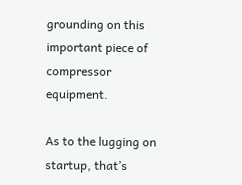grounding on this important piece of compressor equipment.

As to the lugging on startup, that’s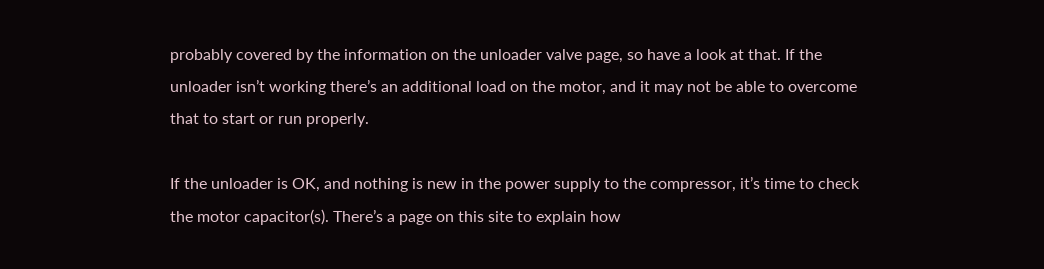probably covered by the information on the unloader valve page, so have a look at that. If the unloader isn’t working there’s an additional load on the motor, and it may not be able to overcome that to start or run properly.

If the unloader is OK, and nothing is new in the power supply to the compressor, it’s time to check the motor capacitor(s). There’s a page on this site to explain how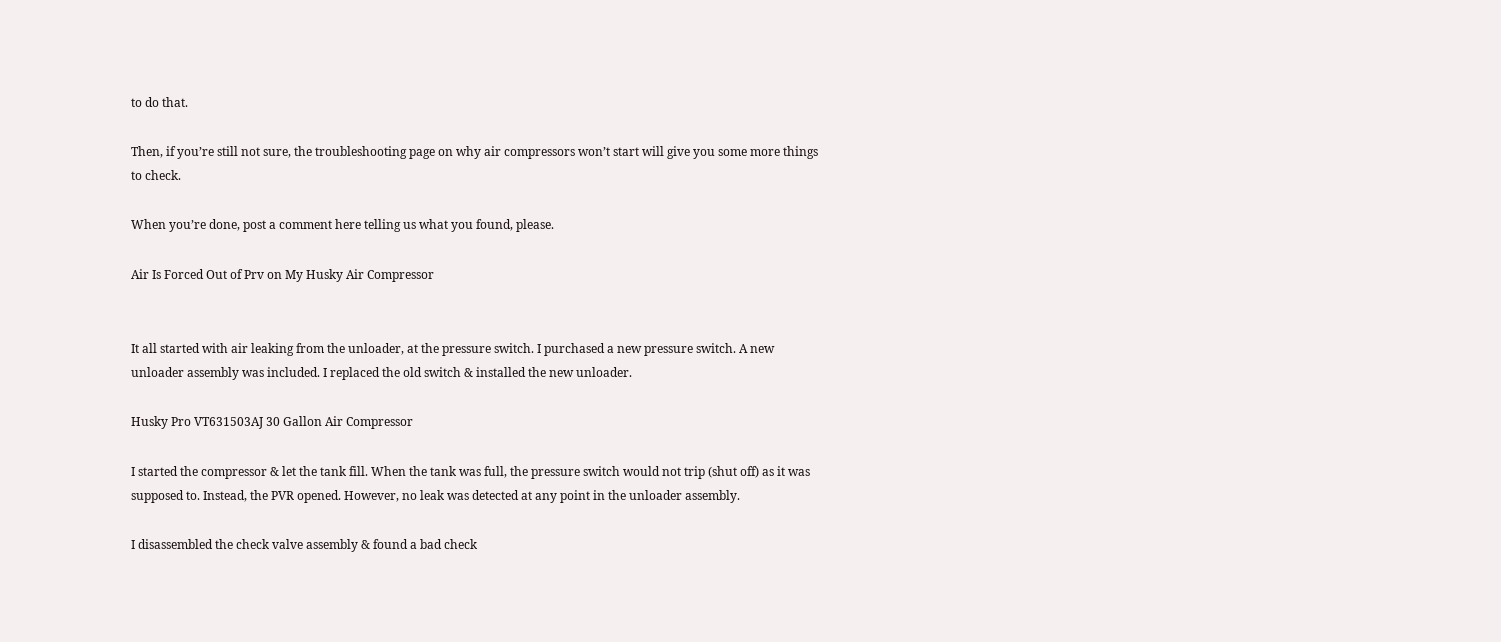to do that.

Then, if you’re still not sure, the troubleshooting page on why air compressors won’t start will give you some more things to check.

When you’re done, post a comment here telling us what you found, please.

Air Is Forced Out of Prv on My Husky Air Compressor


It all started with air leaking from the unloader, at the pressure switch. I purchased a new pressure switch. A new unloader assembly was included. I replaced the old switch & installed the new unloader.

Husky Pro VT631503AJ 30 Gallon Air Compressor

I started the compressor & let the tank fill. When the tank was full, the pressure switch would not trip (shut off) as it was supposed to. Instead, the PVR opened. However, no leak was detected at any point in the unloader assembly.

I disassembled the check valve assembly & found a bad check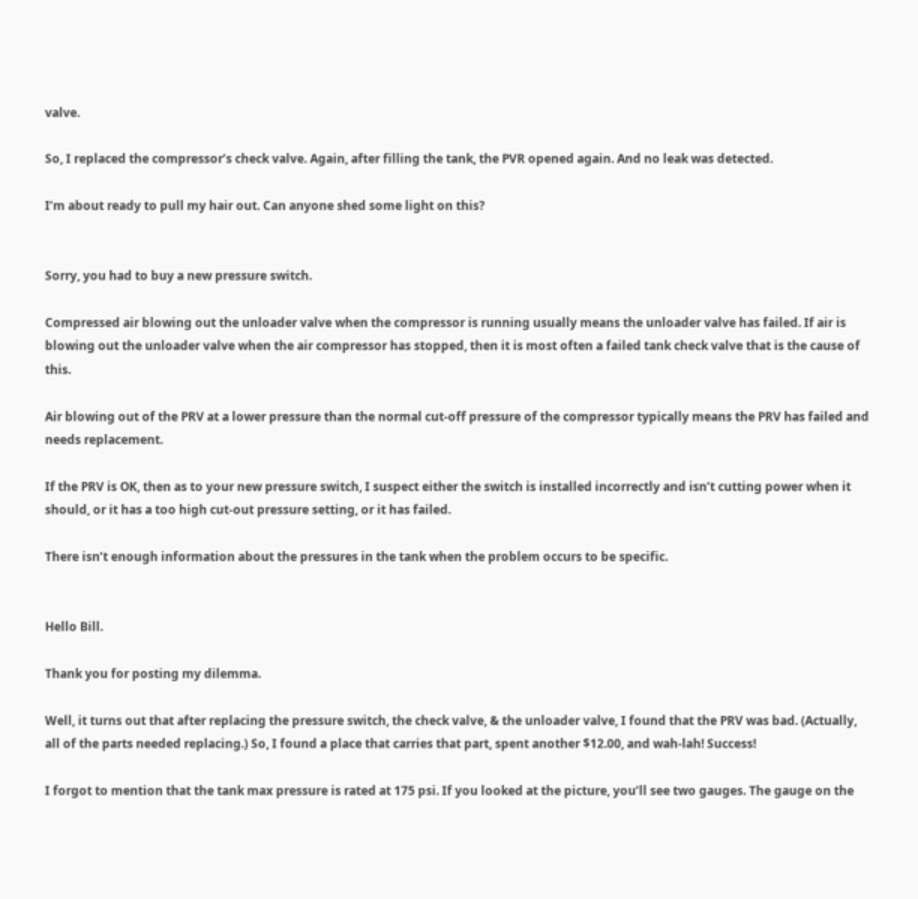valve.

So, I replaced the compressor’s check valve. Again, after filling the tank, the PVR opened again. And no leak was detected.

I’m about ready to pull my hair out. Can anyone shed some light on this?


Sorry, you had to buy a new pressure switch.

Compressed air blowing out the unloader valve when the compressor is running usually means the unloader valve has failed. If air is blowing out the unloader valve when the air compressor has stopped, then it is most often a failed tank check valve that is the cause of this.

Air blowing out of the PRV at a lower pressure than the normal cut-off pressure of the compressor typically means the PRV has failed and needs replacement.

If the PRV is OK, then as to your new pressure switch, I suspect either the switch is installed incorrectly and isn’t cutting power when it should, or it has a too high cut-out pressure setting, or it has failed.

There isn’t enough information about the pressures in the tank when the problem occurs to be specific.


Hello Bill.

Thank you for posting my dilemma.

Well, it turns out that after replacing the pressure switch, the check valve, & the unloader valve, I found that the PRV was bad. (Actually, all of the parts needed replacing.) So, I found a place that carries that part, spent another $12.00, and wah-lah! Success!

I forgot to mention that the tank max pressure is rated at 175 psi. If you looked at the picture, you’ll see two gauges. The gauge on the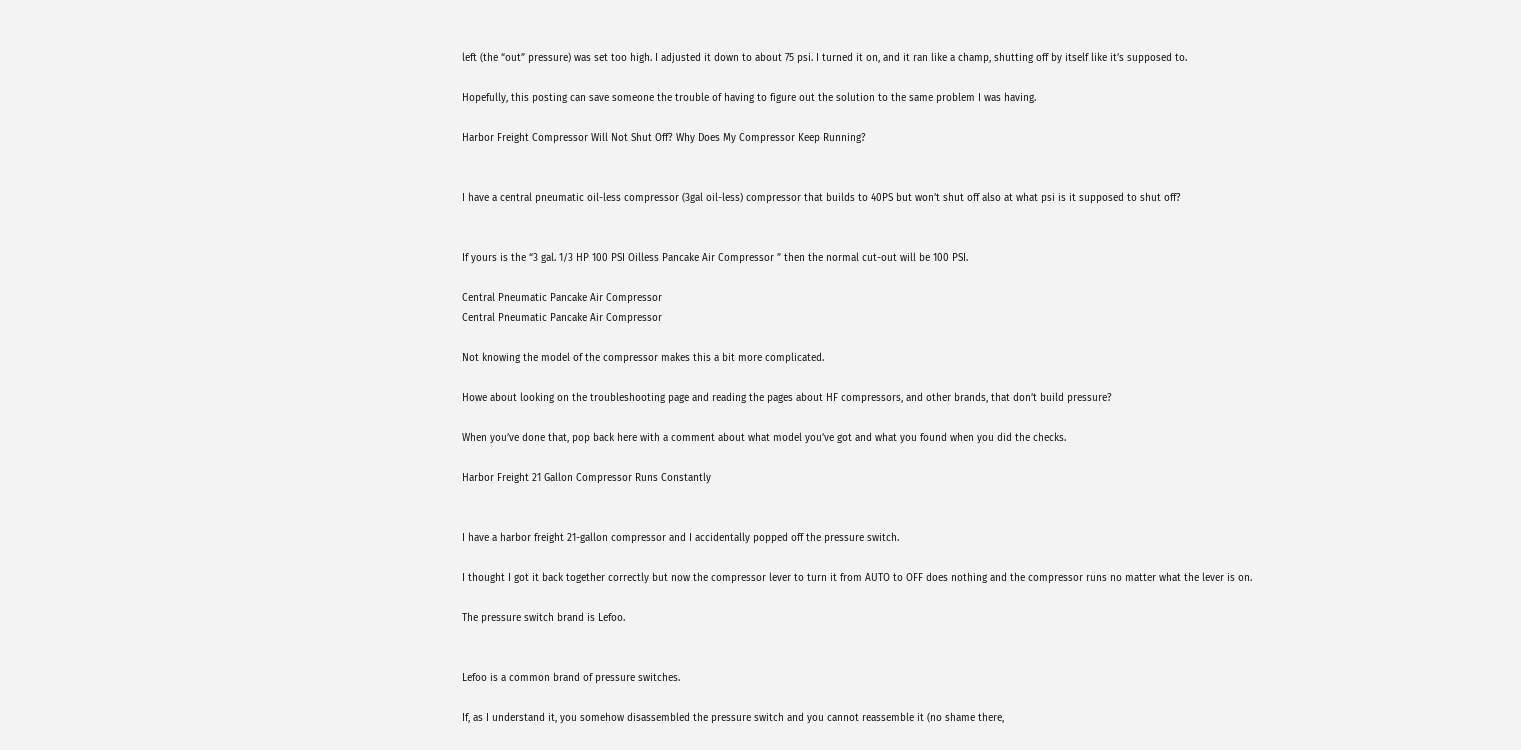left (the “out” pressure) was set too high. I adjusted it down to about 75 psi. I turned it on, and it ran like a champ, shutting off by itself like it’s supposed to.

Hopefully, this posting can save someone the trouble of having to figure out the solution to the same problem I was having.

Harbor Freight Compressor Will Not Shut Off? Why Does My Compressor Keep Running?


I have a central pneumatic oil-less compressor (3gal oil-less) compressor that builds to 40PS but won’t shut off also at what psi is it supposed to shut off?


If yours is the “3 gal. 1/3 HP 100 PSI Oilless Pancake Air Compressor ” then the normal cut-out will be 100 PSI.

Central Pneumatic Pancake Air Compressor
Central Pneumatic Pancake Air Compressor

Not knowing the model of the compressor makes this a bit more complicated.

Howe about looking on the troubleshooting page and reading the pages about HF compressors, and other brands, that don’t build pressure?

When you’ve done that, pop back here with a comment about what model you’ve got and what you found when you did the checks.

Harbor Freight 21 Gallon Compressor Runs Constantly


I have a harbor freight 21-gallon compressor and I accidentally popped off the pressure switch.

I thought I got it back together correctly but now the compressor lever to turn it from AUTO to OFF does nothing and the compressor runs no matter what the lever is on.

The pressure switch brand is Lefoo.


Lefoo is a common brand of pressure switches.

If, as I understand it, you somehow disassembled the pressure switch and you cannot reassemble it (no shame there,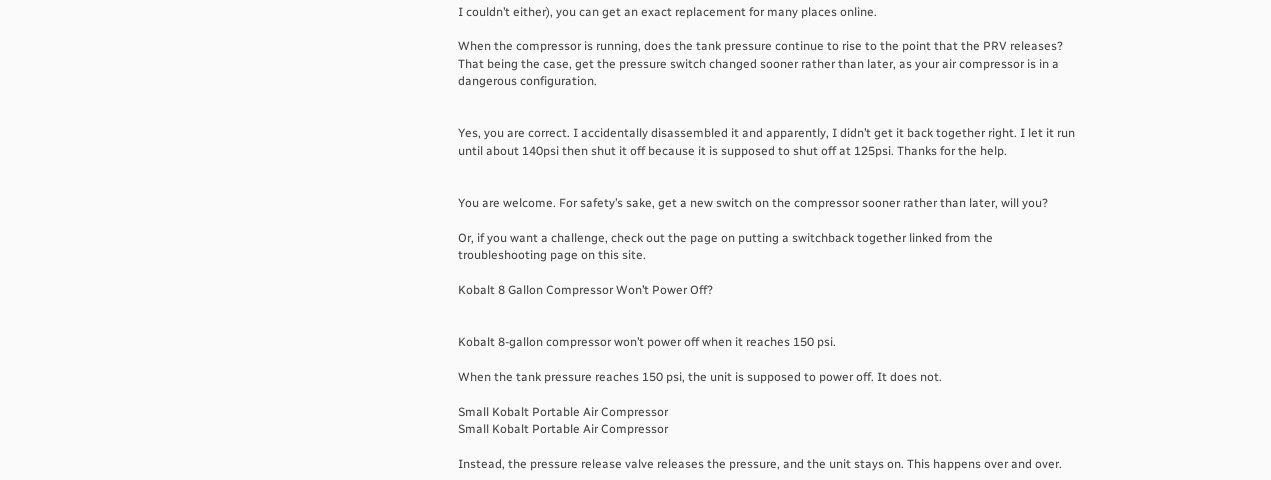I couldn’t either), you can get an exact replacement for many places online.

When the compressor is running, does the tank pressure continue to rise to the point that the PRV releases? That being the case, get the pressure switch changed sooner rather than later, as your air compressor is in a dangerous configuration.


Yes, you are correct. I accidentally disassembled it and apparently, I didn’t get it back together right. I let it run until about 140psi then shut it off because it is supposed to shut off at 125psi. Thanks for the help.


You are welcome. For safety’s sake, get a new switch on the compressor sooner rather than later, will you?

Or, if you want a challenge, check out the page on putting a switchback together linked from the troubleshooting page on this site.

Kobalt 8 Gallon Compressor Won’t Power Off?


Kobalt 8-gallon compressor won’t power off when it reaches 150 psi.

When the tank pressure reaches 150 psi, the unit is supposed to power off. It does not.

Small Kobalt Portable Air Compressor
Small Kobalt Portable Air Compressor

Instead, the pressure release valve releases the pressure, and the unit stays on. This happens over and over.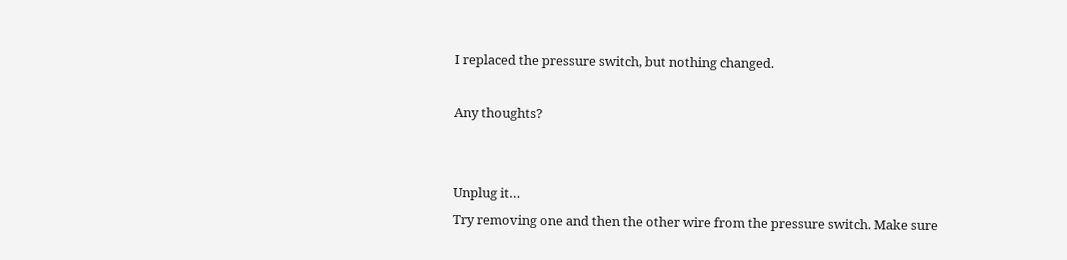I replaced the pressure switch, but nothing changed.

Any thoughts?


Unplug it…
Try removing one and then the other wire from the pressure switch. Make sure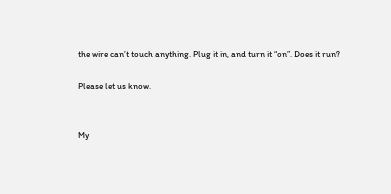the wire can’t touch anything. Plug it in, and turn it “on”. Does it run?

Please let us know.


My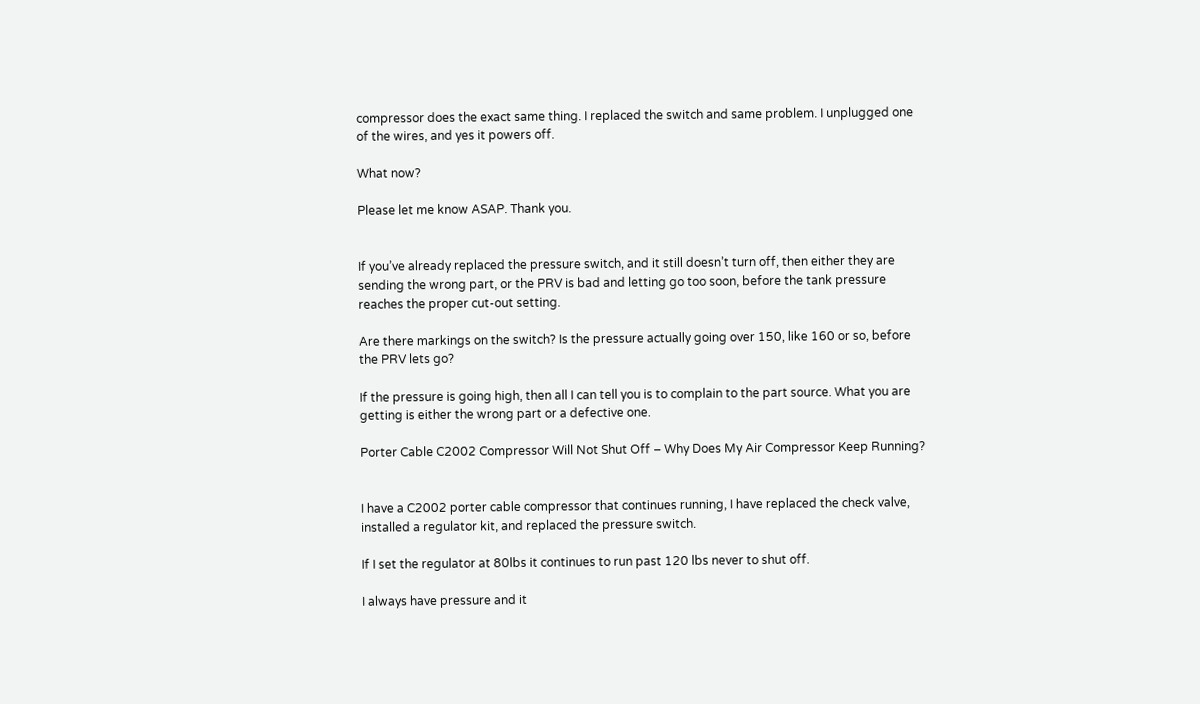compressor does the exact same thing. I replaced the switch and same problem. I unplugged one of the wires, and yes it powers off.

What now?

Please let me know ASAP. Thank you.


If you’ve already replaced the pressure switch, and it still doesn’t turn off, then either they are sending the wrong part, or the PRV is bad and letting go too soon, before the tank pressure reaches the proper cut-out setting.

Are there markings on the switch? Is the pressure actually going over 150, like 160 or so, before the PRV lets go?

If the pressure is going high, then all I can tell you is to complain to the part source. What you are getting is either the wrong part or a defective one.

Porter Cable C2002 Compressor Will Not Shut Off – Why Does My Air Compressor Keep Running?


I have a C2002 porter cable compressor that continues running, I have replaced the check valve, installed a regulator kit, and replaced the pressure switch.

If I set the regulator at 80lbs it continues to run past 120 lbs never to shut off.

I always have pressure and it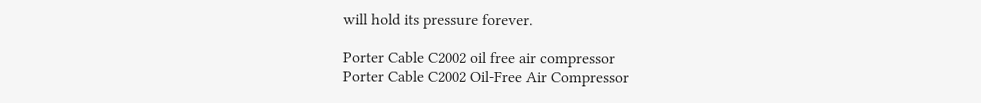will hold its pressure forever.

Porter Cable C2002 oil free air compressor
Porter Cable C2002 Oil-Free Air Compressor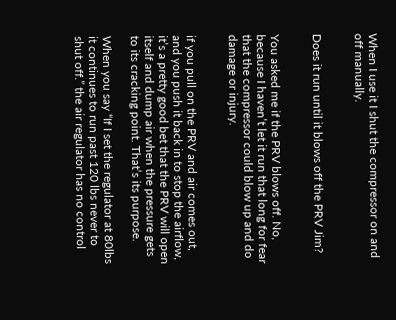When I use it I shut the compressor on and off manually.


Does it run until it blows off the PRV Jim?


You asked me if the PRV blows off. No, because I haven’t let it run that long for fear that the compressor could blow up and do damage or injury.


if you pull on the PRV and air comes out, and you push it back in to stop the airflow, it’s a pretty good bet that the PRV will open itself and dump air when the pressure gets to its cracking point. That’s its purpose.

When you say “If I set the regulator at 80lbs it continues to run past 120 lbs never to shut off.” the air regulator has no control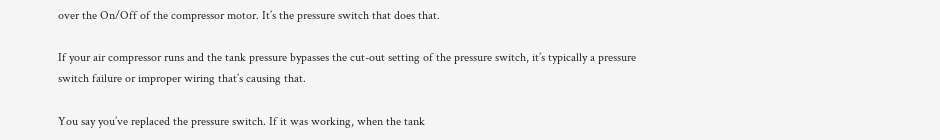over the On/Off of the compressor motor. It’s the pressure switch that does that.

If your air compressor runs and the tank pressure bypasses the cut-out setting of the pressure switch, it’s typically a pressure switch failure or improper wiring that’s causing that.

You say you’ve replaced the pressure switch. If it was working, when the tank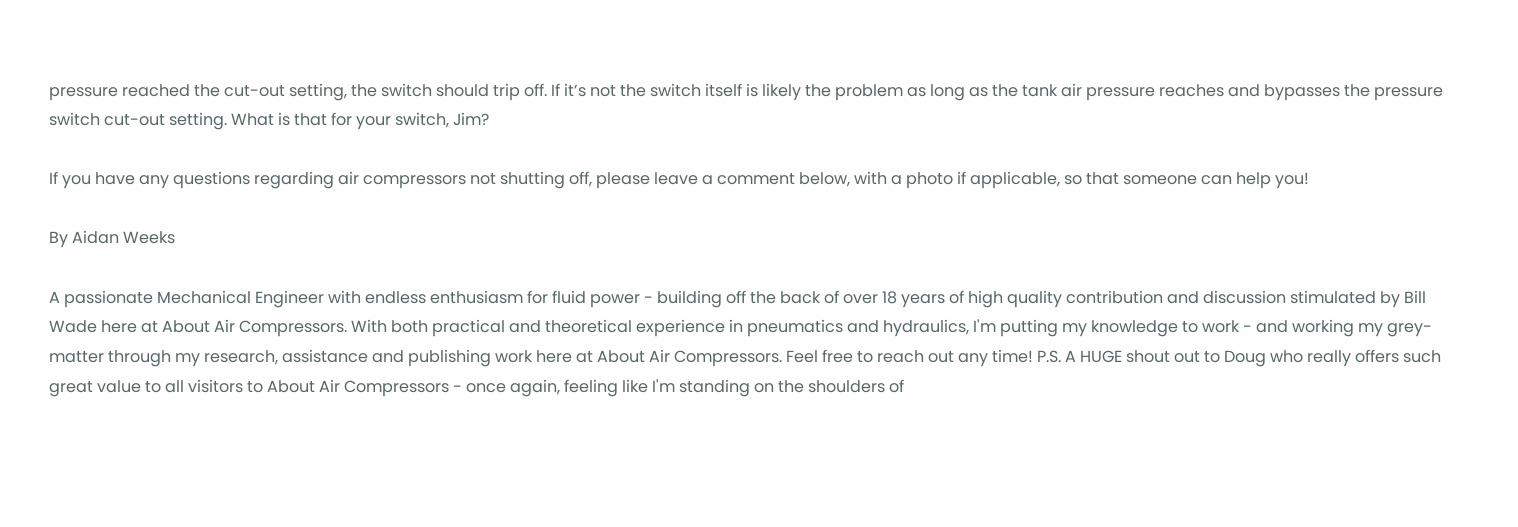pressure reached the cut-out setting, the switch should trip off. If it’s not the switch itself is likely the problem as long as the tank air pressure reaches and bypasses the pressure switch cut-out setting. What is that for your switch, Jim?

If you have any questions regarding air compressors not shutting off, please leave a comment below, with a photo if applicable, so that someone can help you!

By Aidan Weeks

A passionate Mechanical Engineer with endless enthusiasm for fluid power - building off the back of over 18 years of high quality contribution and discussion stimulated by Bill Wade here at About Air Compressors. With both practical and theoretical experience in pneumatics and hydraulics, I'm putting my knowledge to work - and working my grey-matter through my research, assistance and publishing work here at About Air Compressors. Feel free to reach out any time! P.S. A HUGE shout out to Doug who really offers such great value to all visitors to About Air Compressors - once again, feeling like I'm standing on the shoulders of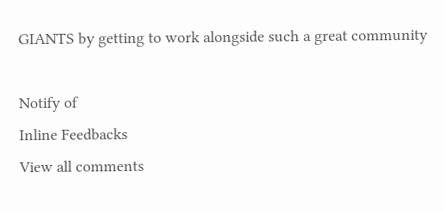GIANTS by getting to work alongside such a great community

Notify of
Inline Feedbacks
View all comments